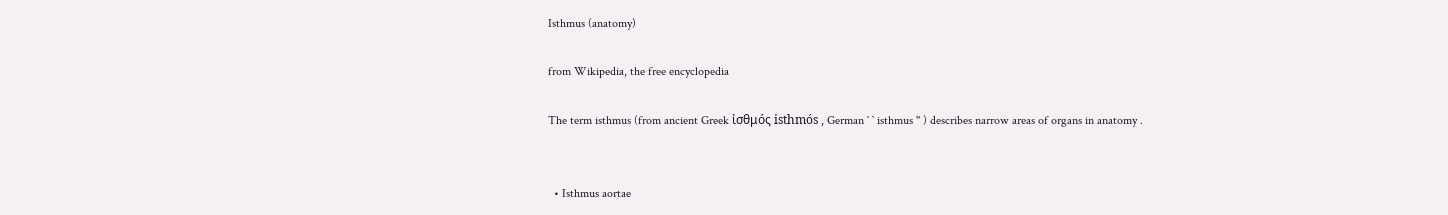Isthmus (anatomy)

from Wikipedia, the free encyclopedia

The term isthmus (from ancient Greek ἰσθμός isthmós , German ` ` isthmus '' ) describes narrow areas of organs in anatomy .


  • Isthmus aortae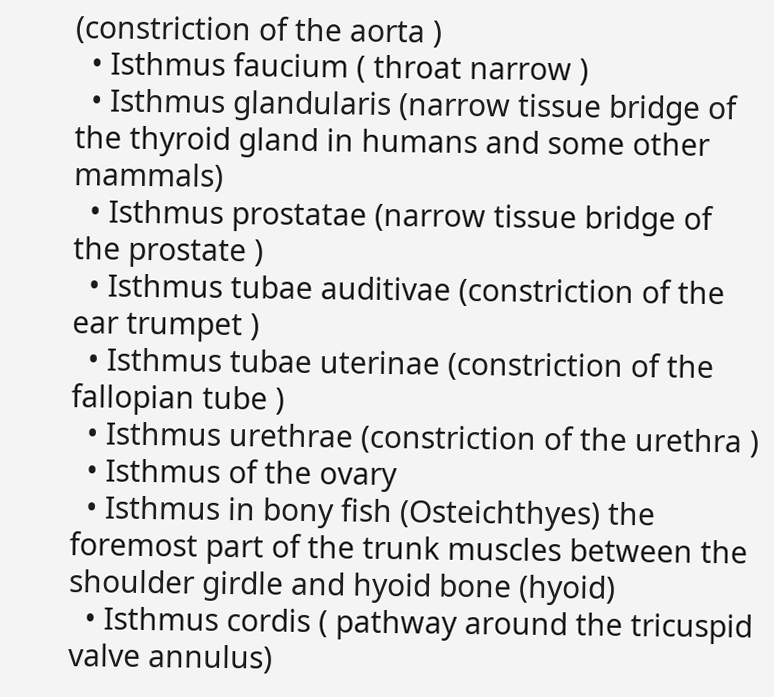(constriction of the aorta )
  • Isthmus faucium ( throat narrow )
  • Isthmus glandularis (narrow tissue bridge of the thyroid gland in humans and some other mammals)
  • Isthmus prostatae (narrow tissue bridge of the prostate )
  • Isthmus tubae auditivae (constriction of the ear trumpet )
  • Isthmus tubae uterinae (constriction of the fallopian tube )
  • Isthmus urethrae (constriction of the urethra )
  • Isthmus of the ovary
  • Isthmus in bony fish (Osteichthyes) the foremost part of the trunk muscles between the shoulder girdle and hyoid bone (hyoid)
  • Isthmus cordis ( pathway around the tricuspid valve annulus)